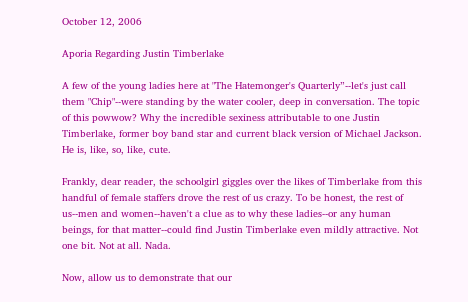October 12, 2006

Aporia Regarding Justin Timberlake

A few of the young ladies here at "The Hatemonger's Quarterly”--let's just call them "Chip"--were standing by the water cooler, deep in conversation. The topic of this powwow? Why the incredible sexiness attributable to one Justin Timberlake, former boy band star and current black version of Michael Jackson. He is, like, so, like, cute.

Frankly, dear reader, the schoolgirl giggles over the likes of Timberlake from this handful of female staffers drove the rest of us crazy. To be honest, the rest of us--men and women--haven't a clue as to why these ladies--or any human beings, for that matter--could find Justin Timberlake even mildly attractive. Not one bit. Not at all. Nada.

Now, allow us to demonstrate that our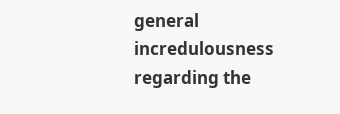general incredulousness regarding the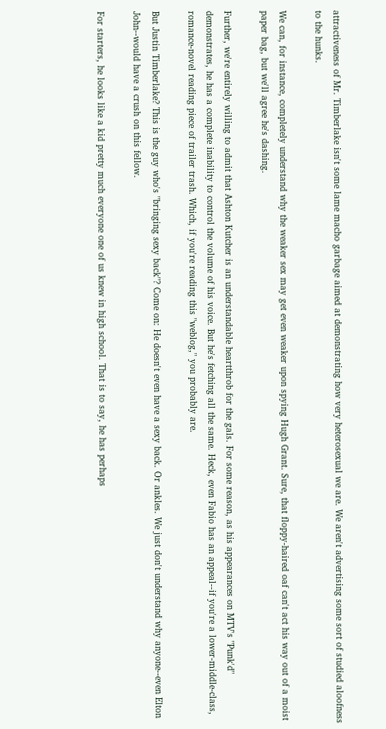attractiveness of Mr. Timberlake isn't some lame macho garbage aimed at demonstrating how very heterosexual we are. We aren't advertising some sort of studied aloofness to the hunks.

We can, for instance, completely understand why the weaker sex may get even weaker upon spying Hugh Grant. Sure, that floppy-haired oaf can't act his way out of a moist paper bag, but we'll agree he's dashing.

Further, we're entirely willing to admit that Ashton Kutcher is an understandable heartthrob for the gals. For some reason, as his appearances on MTV's "Punk'd" demonstrates, he has a complete inability to control the volume of his voice. But he's fetching all the same. Heck, even Fabio has an appeal--if you're a lower-middle-class, romance-novel reading piece of trailer trash. Which, if you're reading this "weblog," you probably are.

But Justin Timberlake? This is the guy who's "bringing sexy back"? Come on: He doesn't even have a sexy back. Or ankles. We just don't understand why anyone--even Elton John--would have a crush on this fellow.

For starters, he looks like a kid pretty much everyone one of us knew in high school. That is to say, he has perhaps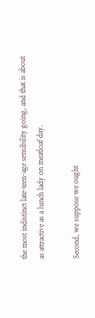the most indistinct late-teen-age sensibility going, and that is about as attractive as a lunch lady on meatloaf day.

Second, we suppose we ought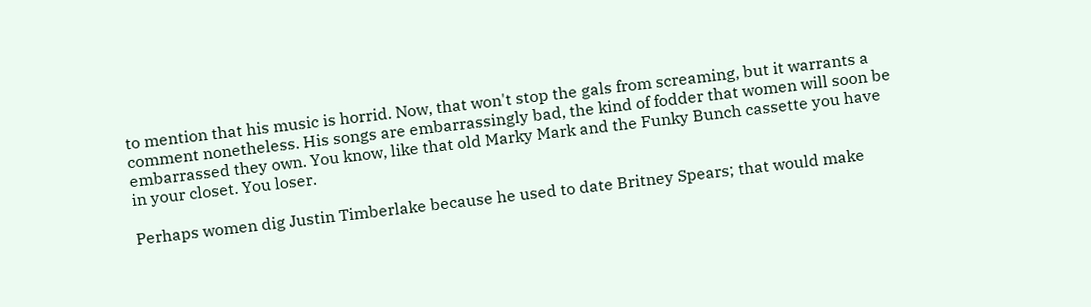to mention that his music is horrid. Now, that won't stop the gals from screaming, but it warrants a comment nonetheless. His songs are embarrassingly bad, the kind of fodder that women will soon be embarrassed they own. You know, like that old Marky Mark and the Funky Bunch cassette you have in your closet. You loser.

Perhaps women dig Justin Timberlake because he used to date Britney Spears; that would make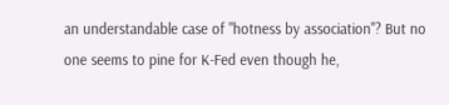an understandable case of "hotness by association"? But no one seems to pine for K-Fed even though he,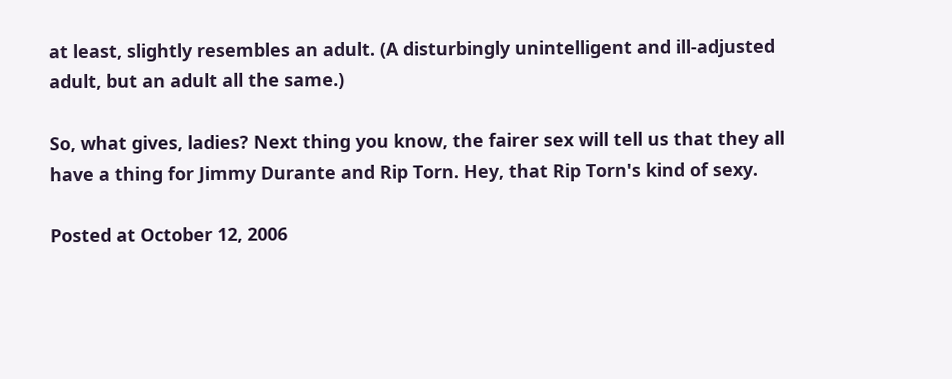at least, slightly resembles an adult. (A disturbingly unintelligent and ill-adjusted adult, but an adult all the same.)

So, what gives, ladies? Next thing you know, the fairer sex will tell us that they all have a thing for Jimmy Durante and Rip Torn. Hey, that Rip Torn's kind of sexy.

Posted at October 12, 2006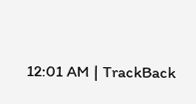12:01 AM | TrackBack